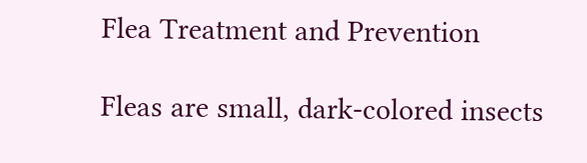Flea Treatment and Prevention

Fleas are small, dark-colored insects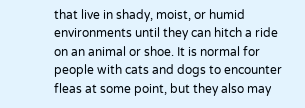that live in shady, moist, or humid environments until they can hitch a ride on an animal or shoe. It is normal for people with cats and dogs to encounter fleas at some point, but they also may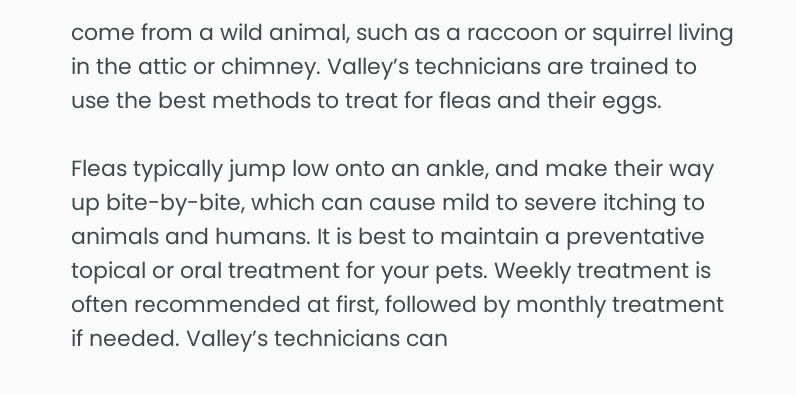come from a wild animal, such as a raccoon or squirrel living in the attic or chimney. Valley’s technicians are trained to use the best methods to treat for fleas and their eggs.

Fleas typically jump low onto an ankle, and make their way up bite-by-bite, which can cause mild to severe itching to animals and humans. It is best to maintain a preventative topical or oral treatment for your pets. Weekly treatment is often recommended at first, followed by monthly treatment if needed. Valley’s technicians can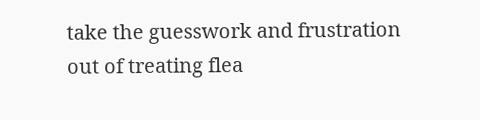take the guesswork and frustration out of treating flea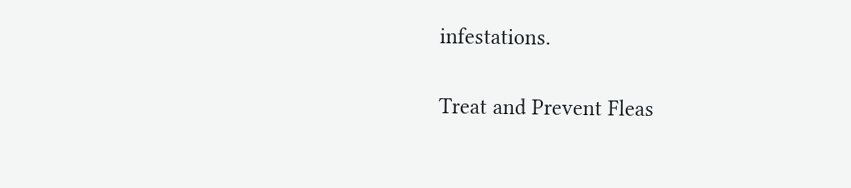infestations.

Treat and Prevent Fleas